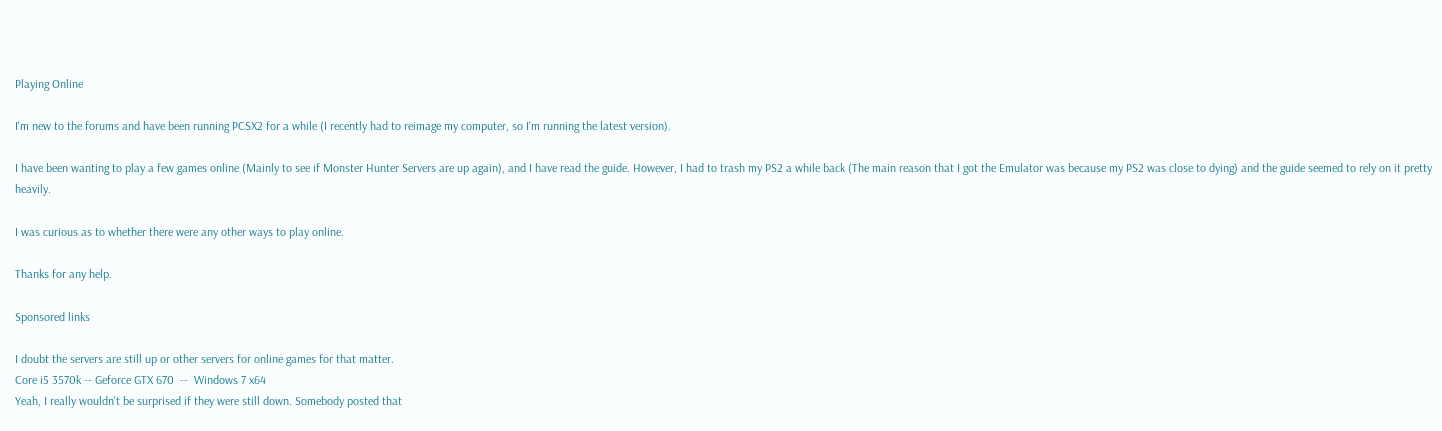Playing Online

I'm new to the forums and have been running PCSX2 for a while (I recently had to reimage my computer, so I'm running the latest version).

I have been wanting to play a few games online (Mainly to see if Monster Hunter Servers are up again), and I have read the guide. However, I had to trash my PS2 a while back (The main reason that I got the Emulator was because my PS2 was close to dying) and the guide seemed to rely on it pretty heavily.

I was curious as to whether there were any other ways to play online.

Thanks for any help.

Sponsored links

I doubt the servers are still up or other servers for online games for that matter.
Core i5 3570k -- Geforce GTX 670  --  Windows 7 x64
Yeah, I really wouldn't be surprised if they were still down. Somebody posted that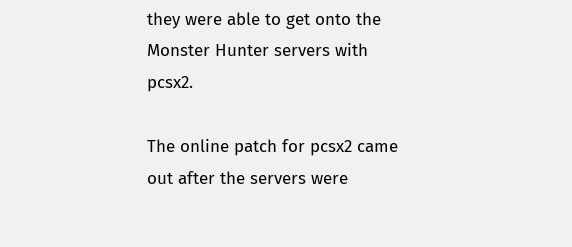they were able to get onto the Monster Hunter servers with pcsx2.

The online patch for pcsx2 came out after the servers were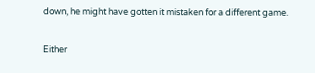down, he might have gotten it mistaken for a different game.

Either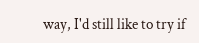way, I'd still like to try if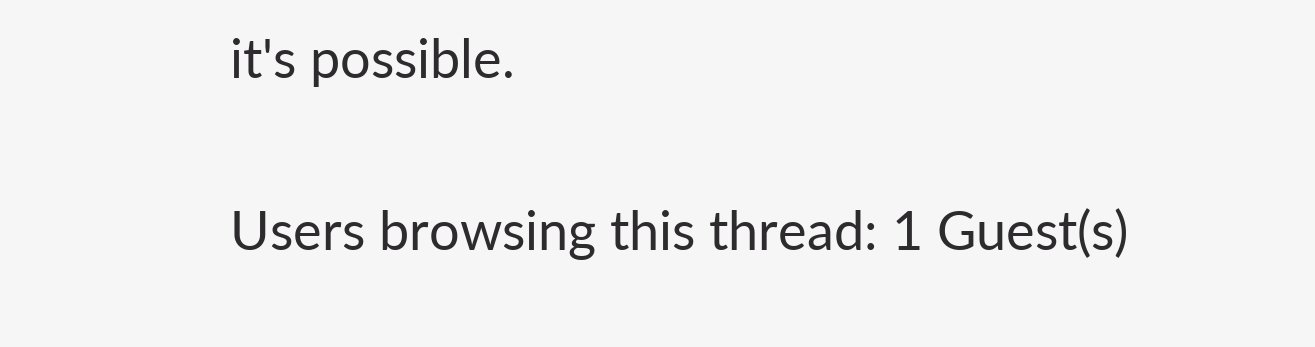it's possible.

Users browsing this thread: 1 Guest(s)